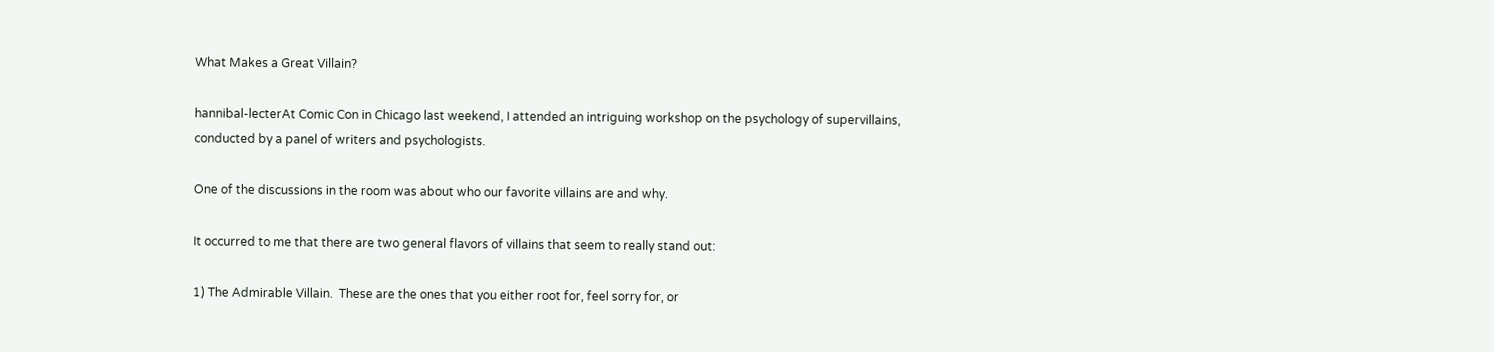What Makes a Great Villain?

hannibal-lecterAt Comic Con in Chicago last weekend, I attended an intriguing workshop on the psychology of supervillains, conducted by a panel of writers and psychologists.

One of the discussions in the room was about who our favorite villains are and why.

It occurred to me that there are two general flavors of villains that seem to really stand out:

1) The Admirable Villain.  These are the ones that you either root for, feel sorry for, or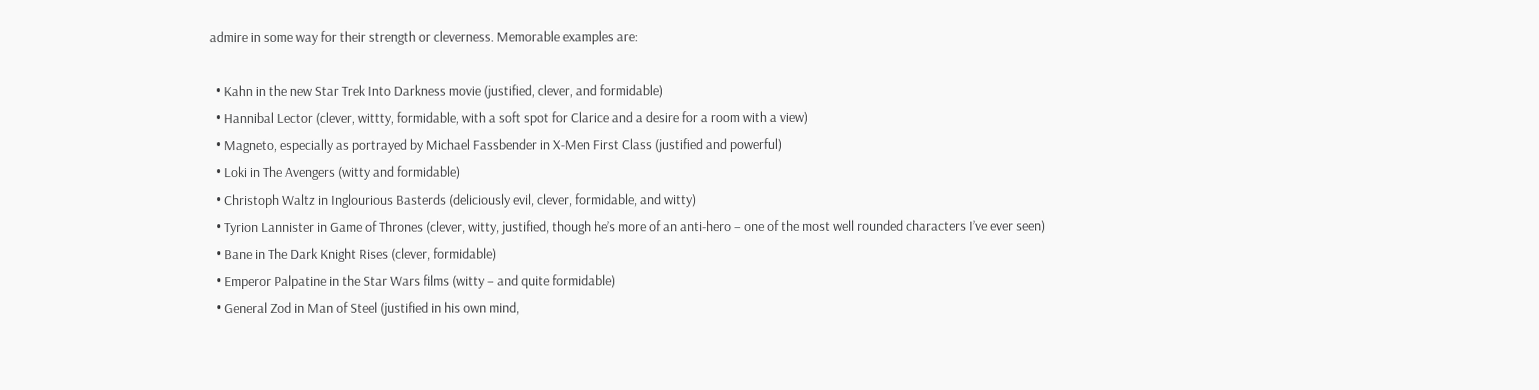admire in some way for their strength or cleverness. Memorable examples are:

  • Kahn in the new Star Trek Into Darkness movie (justified, clever, and formidable)
  • Hannibal Lector (clever, wittty, formidable, with a soft spot for Clarice and a desire for a room with a view)
  • Magneto, especially as portrayed by Michael Fassbender in X-Men First Class (justified and powerful)
  • Loki in The Avengers (witty and formidable)
  • Christoph Waltz in Inglourious Basterds (deliciously evil, clever, formidable, and witty)
  • Tyrion Lannister in Game of Thrones (clever, witty, justified, though he’s more of an anti-hero – one of the most well rounded characters I’ve ever seen)
  • Bane in The Dark Knight Rises (clever, formidable)
  • Emperor Palpatine in the Star Wars films (witty – and quite formidable)
  • General Zod in Man of Steel (justified in his own mind,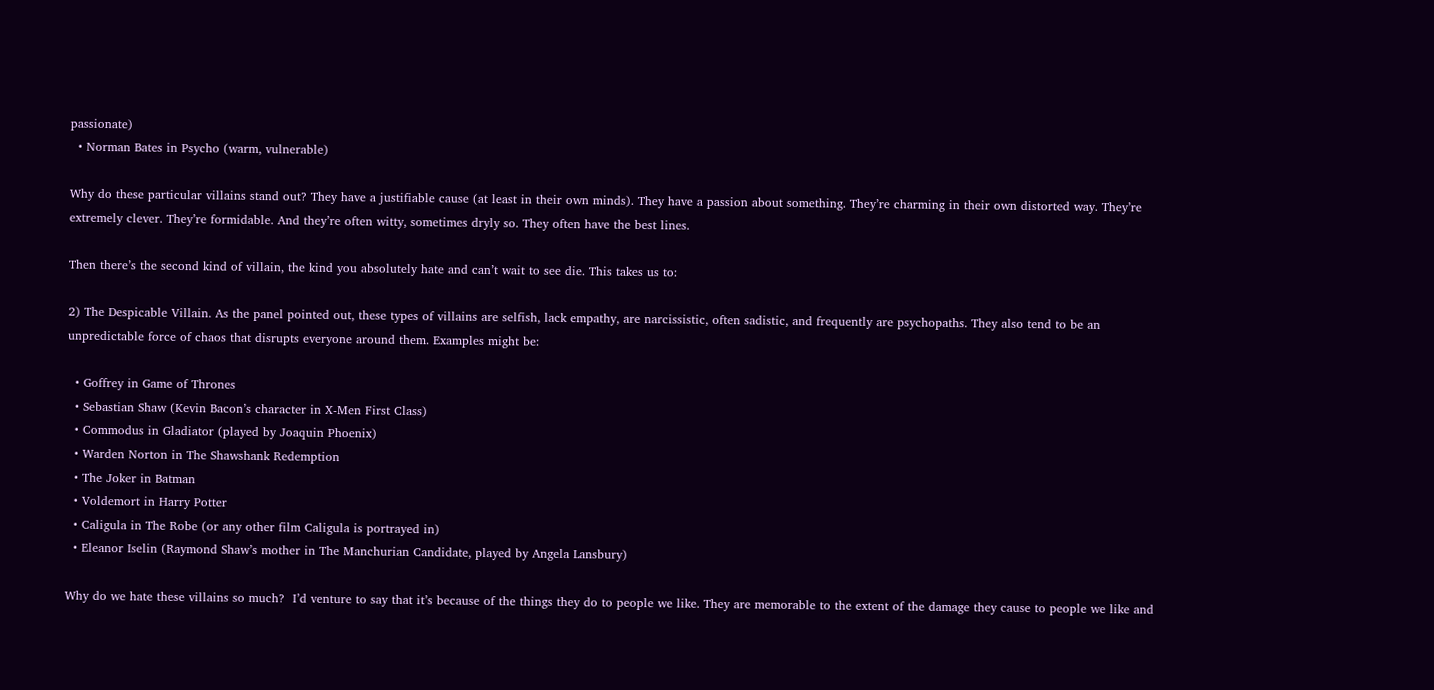passionate)
  • Norman Bates in Psycho (warm, vulnerable)

Why do these particular villains stand out? They have a justifiable cause (at least in their own minds). They have a passion about something. They’re charming in their own distorted way. They’re extremely clever. They’re formidable. And they’re often witty, sometimes dryly so. They often have the best lines.

Then there’s the second kind of villain, the kind you absolutely hate and can’t wait to see die. This takes us to:

2) The Despicable Villain. As the panel pointed out, these types of villains are selfish, lack empathy, are narcissistic, often sadistic, and frequently are psychopaths. They also tend to be an unpredictable force of chaos that disrupts everyone around them. Examples might be:

  • Goffrey in Game of Thrones
  • Sebastian Shaw (Kevin Bacon’s character in X-Men First Class)
  • Commodus in Gladiator (played by Joaquin Phoenix)
  • Warden Norton in The Shawshank Redemption
  • The Joker in Batman
  • Voldemort in Harry Potter
  • Caligula in The Robe (or any other film Caligula is portrayed in)
  • Eleanor Iselin (Raymond Shaw’s mother in The Manchurian Candidate, played by Angela Lansbury)

Why do we hate these villains so much?  I’d venture to say that it’s because of the things they do to people we like. They are memorable to the extent of the damage they cause to people we like and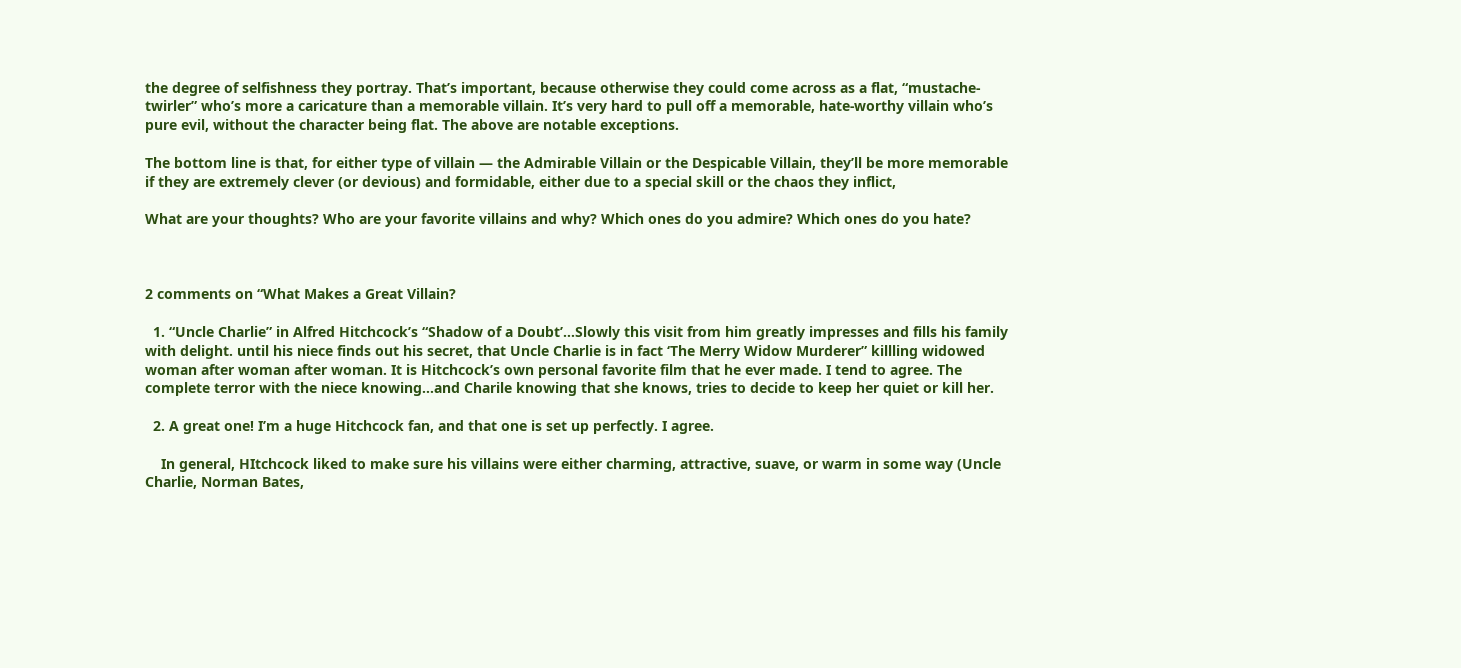the degree of selfishness they portray. That’s important, because otherwise they could come across as a flat, “mustache-twirler” who’s more a caricature than a memorable villain. It’s very hard to pull off a memorable, hate-worthy villain who’s pure evil, without the character being flat. The above are notable exceptions.

The bottom line is that, for either type of villain — the Admirable Villain or the Despicable Villain, they’ll be more memorable if they are extremely clever (or devious) and formidable, either due to a special skill or the chaos they inflict,

What are your thoughts? Who are your favorite villains and why? Which ones do you admire? Which ones do you hate?



2 comments on “What Makes a Great Villain?

  1. “Uncle Charlie” in Alfred Hitchcock’s “Shadow of a Doubt’…Slowly this visit from him greatly impresses and fills his family with delight. until his niece finds out his secret, that Uncle Charlie is in fact ‘The Merry Widow Murderer” killling widowed woman after woman after woman. It is Hitchcock’s own personal favorite film that he ever made. I tend to agree. The complete terror with the niece knowing…and Charile knowing that she knows, tries to decide to keep her quiet or kill her.

  2. A great one! I’m a huge Hitchcock fan, and that one is set up perfectly. I agree.

    In general, HItchcock liked to make sure his villains were either charming, attractive, suave, or warm in some way (Uncle Charlie, Norman Bates,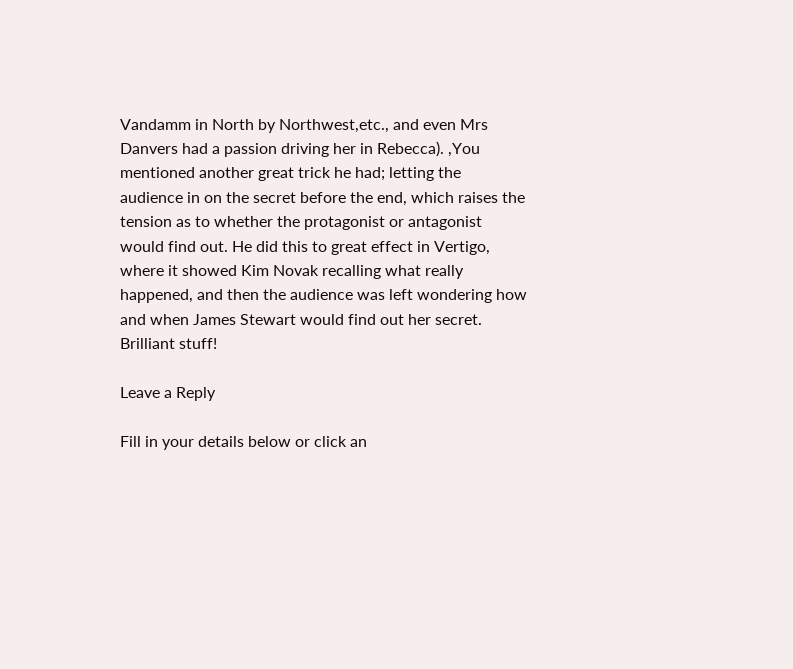Vandamm in North by Northwest,etc., and even Mrs Danvers had a passion driving her in Rebecca). ,You mentioned another great trick he had; letting the audience in on the secret before the end, which raises the tension as to whether the protagonist or antagonist would find out. He did this to great effect in Vertigo, where it showed Kim Novak recalling what really happened, and then the audience was left wondering how and when James Stewart would find out her secret. Brilliant stuff!

Leave a Reply

Fill in your details below or click an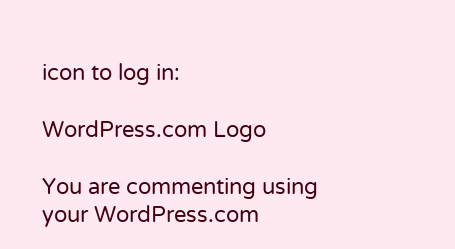icon to log in:

WordPress.com Logo

You are commenting using your WordPress.com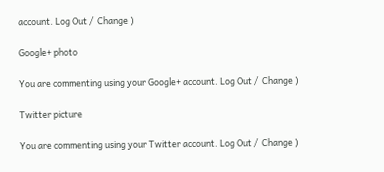account. Log Out /  Change )

Google+ photo

You are commenting using your Google+ account. Log Out /  Change )

Twitter picture

You are commenting using your Twitter account. Log Out /  Change )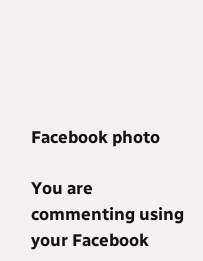Facebook photo

You are commenting using your Facebook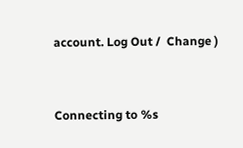account. Log Out /  Change )


Connecting to %s